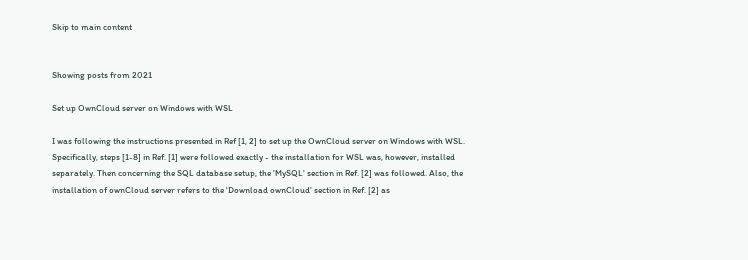Skip to main content


Showing posts from 2021

Set up OwnCloud server on Windows with WSL

I was following the instructions presented in Ref [1, 2] to set up the OwnCloud server on Windows with WSL. Specifically, steps [1-8] in Ref. [1] were followed exactly - the installation for WSL was, however, installed separately. Then concerning the SQL database setup, the 'MySQL' section in Ref. [2] was followed. Also, the installation of ownCloud server refers to the 'Download ownCloud' section in Ref. [2] as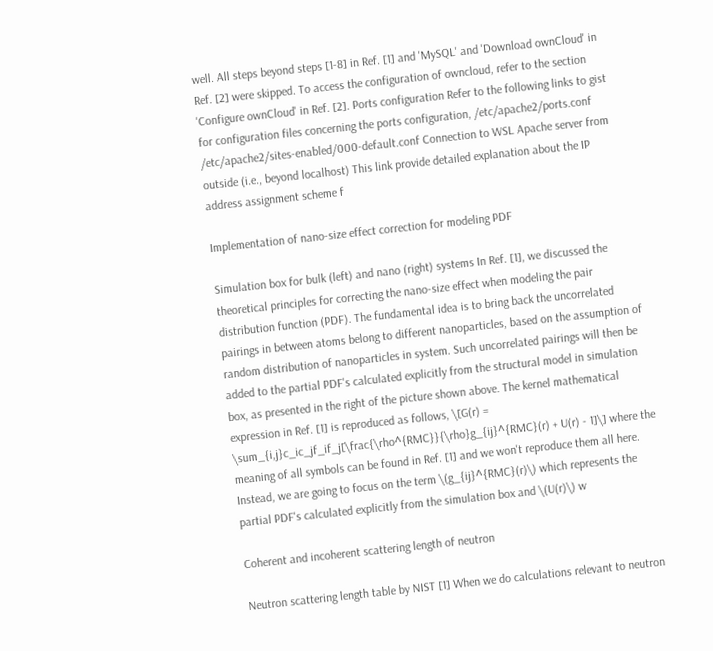well. All steps beyond steps [1-8] in Ref. [1] and 'MySQL' and 'Download ownCloud' in Ref. [2] were skipped. To access the configuration of owncloud, refer to the section 'Configure ownCloud' in Ref. [2]. Ports configuration Refer to the following links to gist for configuration files concerning the ports configuration, /etc/apache2/ports.conf /etc/apache2/sites-enabled/000-default.conf Connection to WSL Apache server from outside (i.e., beyond localhost) This link provide detailed explanation about the IP address assignment scheme f

Implementation of nano-size effect correction for modeling PDF

Simulation box for bulk (left) and nano (right) systems In Ref. [1], we discussed the theoretical principles for correcting the nano-size effect when modeling the pair distribution function (PDF). The fundamental idea is to bring back the uncorrelated pairings in between atoms belong to different nanoparticles, based on the assumption of random distribution of nanoparticles in system. Such uncorrelated pairings will then be added to the partial PDF's calculated explicitly from the structural model in simulation box, as presented in the right of the picture shown above. The kernel mathematical expression in Ref. [1] is reproduced as follows, \[G(r) = \sum_{i,j}c_ic_jf_if_j[\frac{\rho^{RMC}}{\rho}g_{ij}^{RMC}(r) + U(r) - 1]\] where the meaning of all symbols can be found in Ref. [1] and we won't reproduce them all here. Instead, we are going to focus on the term \(g_{ij}^{RMC}(r)\) which represents the partial PDF's calculated explicitly from the simulation box and \(U(r)\) w

Coherent and incoherent scattering length of neutron

Neutron scattering length table by NIST [1] When we do calculations relevant to neutron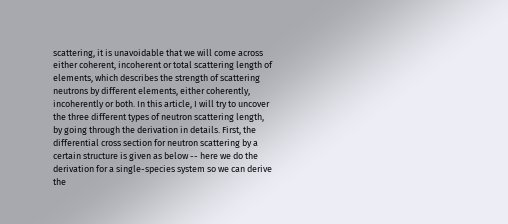scattering, it is unavoidable that we will come across either coherent, incoherent or total scattering length of elements, which describes the strength of scattering neutrons by different elements, either coherently, incoherently or both. In this article, I will try to uncover the three different types of neutron scattering length, by going through the derivation in details. First, the differential cross section for neutron scattering by a certain structure is given as below -- here we do the derivation for a single-species system so we can derive the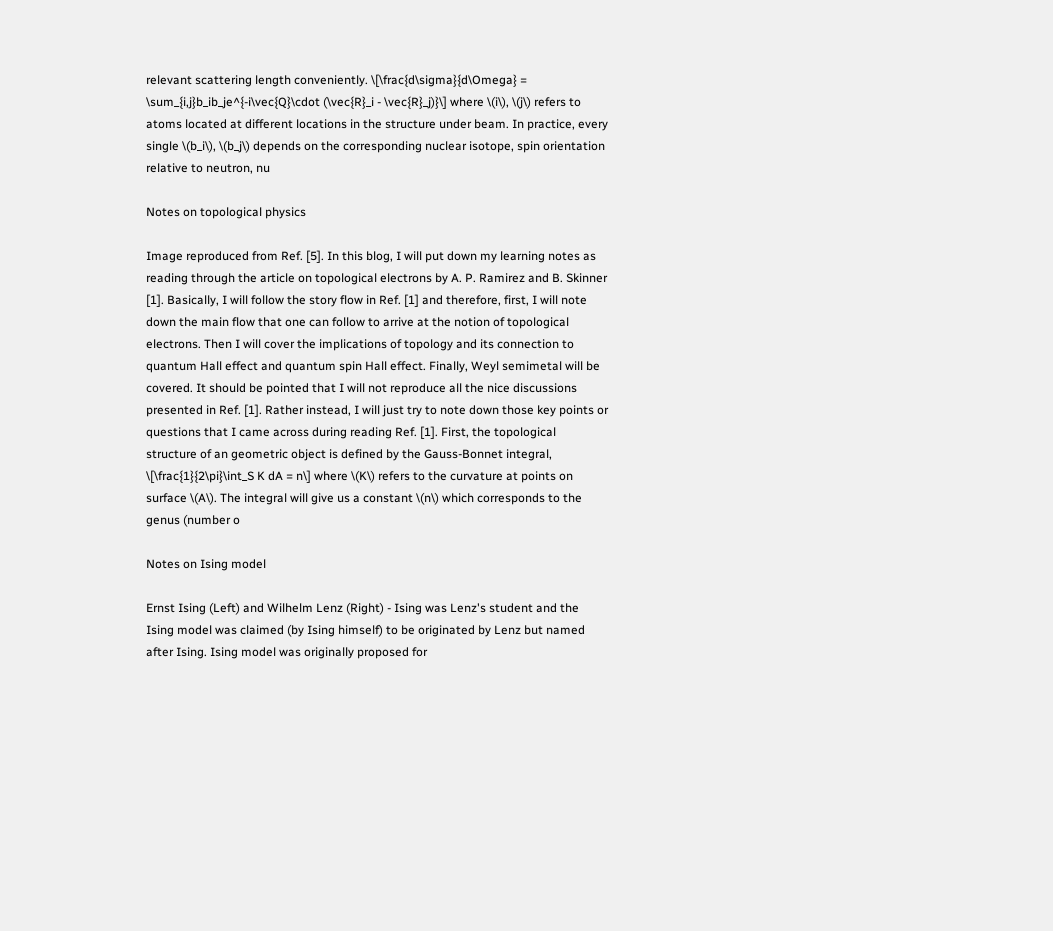relevant scattering length conveniently. \[\frac{d\sigma}{d\Omega} = \sum_{i,j}b_ib_je^{-i\vec{Q}\cdot (\vec{R}_i - \vec{R}_j)}\] where \(i\), \(j\) refers to atoms located at different locations in the structure under beam. In practice, every single \(b_i\), \(b_j\) depends on the corresponding nuclear isotope, spin orientation relative to neutron, nu

Notes on topological physics

Image reproduced from Ref. [5]. In this blog, I will put down my learning notes as reading through the article on topological electrons by A. P. Ramirez and B. Skinner [1]. Basically, I will follow the story flow in Ref. [1] and therefore, first, I will note down the main flow that one can follow to arrive at the notion of topological electrons. Then I will cover the implications of topology and its connection to quantum Hall effect and quantum spin Hall effect. Finally, Weyl semimetal will be covered. It should be pointed that I will not reproduce all the nice discussions presented in Ref. [1]. Rather instead, I will just try to note down those key points or questions that I came across during reading Ref. [1]. First, the topological structure of an geometric object is defined by the Gauss-Bonnet integral, \[\frac{1}{2\pi}\int_S K dA = n\] where \(K\) refers to the curvature at points on surface \(A\). The integral will give us a constant \(n\) which corresponds to the genus (number o

Notes on Ising model

Ernst Ising (Left) and Wilhelm Lenz (Right) - Ising was Lenz's student and the Ising model was claimed (by Ising himself) to be originated by Lenz but named after Ising. Ising model was originally proposed for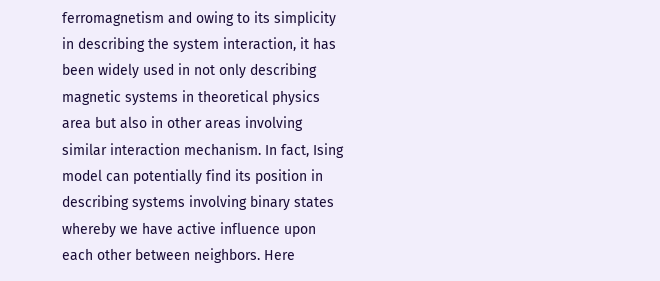ferromagnetism and owing to its simplicity in describing the system interaction, it has been widely used in not only describing magnetic systems in theoretical physics area but also in other areas involving similar interaction mechanism. In fact, Ising model can potentially find its position in describing systems involving binary states whereby we have active influence upon each other between neighbors. Here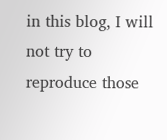in this blog, I will not try to reproduce those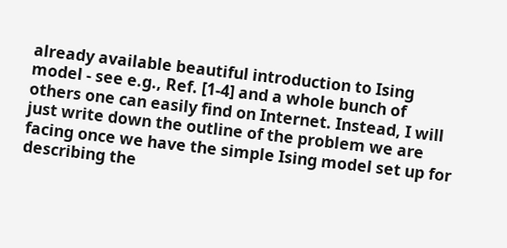already available beautiful introduction to Ising model - see e.g., Ref. [1-4] and a whole bunch of others one can easily find on Internet. Instead, I will just write down the outline of the problem we are facing once we have the simple Ising model set up for describing the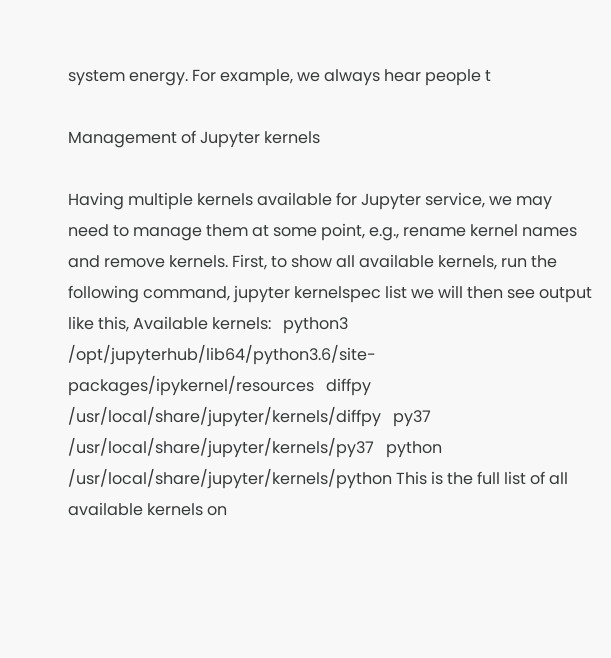system energy. For example, we always hear people t

Management of Jupyter kernels

Having multiple kernels available for Jupyter service, we may need to manage them at some point, e.g., rename kernel names and remove kernels. First, to show all available kernels, run the following command, jupyter kernelspec list we will then see output like this, Available kernels:   python3    /opt/jupyterhub/lib64/python3.6/site-packages/ipykernel/resources   diffpy     /usr/local/share/jupyter/kernels/diffpy   py37       /usr/local/share/jupyter/kernels/py37   python     /usr/local/share/jupyter/kernels/python This is the full list of all available kernels on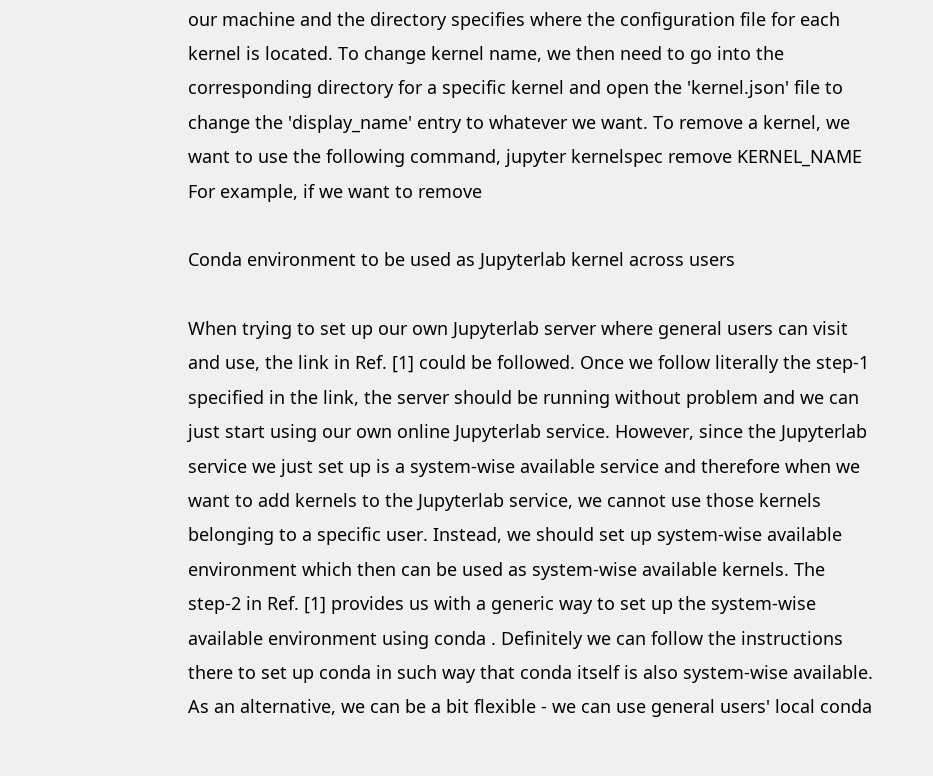our machine and the directory specifies where the configuration file for each kernel is located. To change kernel name, we then need to go into the corresponding directory for a specific kernel and open the 'kernel.json' file to change the 'display_name' entry to whatever we want. To remove a kernel, we want to use the following command, jupyter kernelspec remove KERNEL_NAME For example, if we want to remove

Conda environment to be used as Jupyterlab kernel across users

When trying to set up our own Jupyterlab server where general users can visit and use, the link in Ref. [1] could be followed. Once we follow literally the step-1 specified in the link, the server should be running without problem and we can just start using our own online Jupyterlab service. However, since the Jupyterlab service we just set up is a system-wise available service and therefore when we want to add kernels to the Jupyterlab service, we cannot use those kernels belonging to a specific user. Instead, we should set up system-wise available environment which then can be used as system-wise available kernels. The step-2 in Ref. [1] provides us with a generic way to set up the system-wise available environment using conda . Definitely we can follow the instructions there to set up conda in such way that conda itself is also system-wise available. As an alternative, we can be a bit flexible - we can use general users' local conda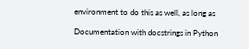environment to do this as well, as long as

Documentation with docstrings in Python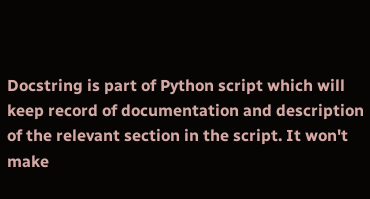Docstring is part of Python script which will keep record of documentation and description of the relevant section in the script. It won't make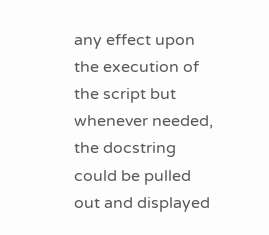any effect upon the execution of the script but whenever needed, the docstring could be pulled out and displayed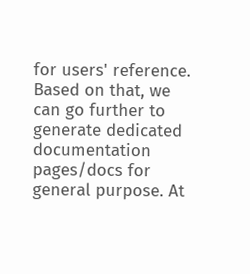for users' reference. Based on that, we can go further to generate dedicated documentation pages/docs for general purpose. At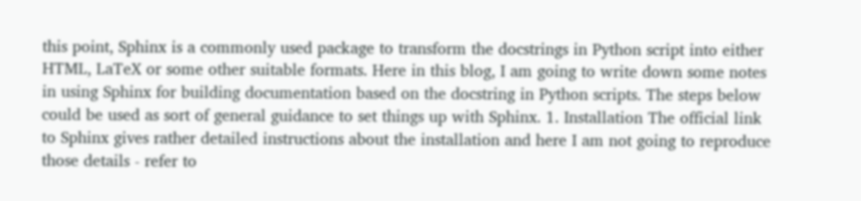this point, Sphinx is a commonly used package to transform the docstrings in Python script into either HTML, LaTeX or some other suitable formats. Here in this blog, I am going to write down some notes in using Sphinx for building documentation based on the docstring in Python scripts. The steps below could be used as sort of general guidance to set things up with Sphinx. 1. Installation The official link to Sphinx gives rather detailed instructions about the installation and here I am not going to reproduce those details - refer to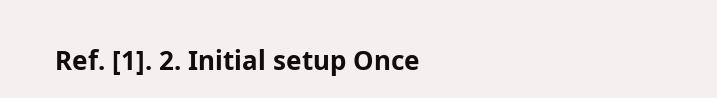Ref. [1]. 2. Initial setup Once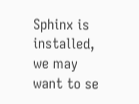Sphinx is installed, we may want to se